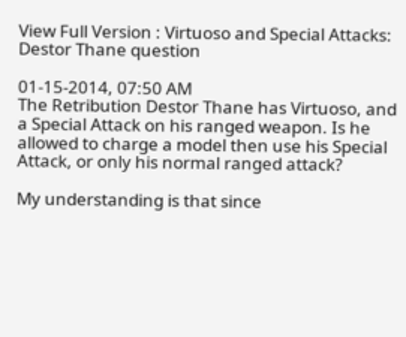View Full Version : Virtuoso and Special Attacks: Destor Thane question

01-15-2014, 07:50 AM
The Retribution Destor Thane has Virtuoso, and a Special Attack on his ranged weapon. Is he allowed to charge a model then use his Special Attack, or only his normal ranged attack?

My understanding is that since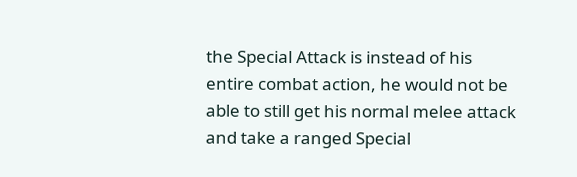the Special Attack is instead of his entire combat action, he would not be able to still get his normal melee attack and take a ranged Special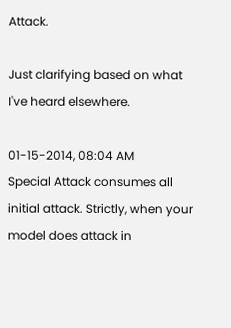Attack.

Just clarifying based on what I've heard elsewhere.

01-15-2014, 08:04 AM
Special Attack consumes all initial attack. Strictly, when your model does attack in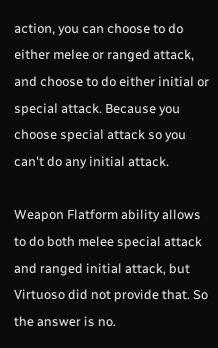action, you can choose to do either melee or ranged attack, and choose to do either initial or special attack. Because you choose special attack so you can't do any initial attack.

Weapon Flatform ability allows to do both melee special attack and ranged initial attack, but Virtuoso did not provide that. So the answer is no.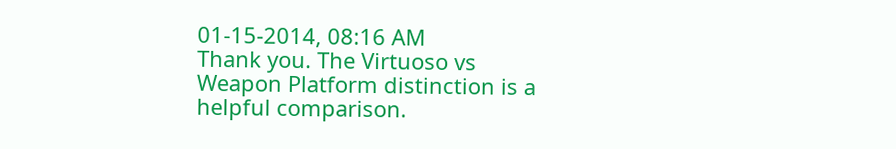01-15-2014, 08:16 AM
Thank you. The Virtuoso vs Weapon Platform distinction is a helpful comparison.